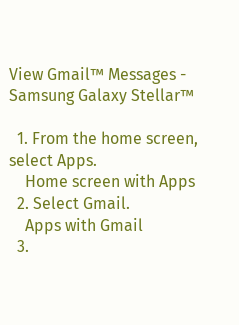View Gmail™ Messages - Samsung Galaxy Stellar™

  1. From the home screen, select Apps.
    Home screen with Apps
  2. Select Gmail.
    Apps with Gmail
  3.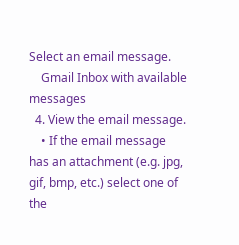Select an email message.
    Gmail Inbox with available messages
  4. View the email message.
    • If the email message has an attachment (e.g. jpg, gif, bmp, etc.) select one of the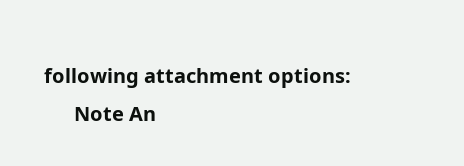following attachment options:
      Note An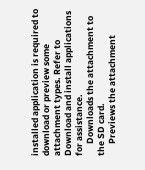installed application is required to download or preview some attachment types. Refer to Download and install applications for assistance.
      Downloads the attachment to the SD card.
      Previews the attachment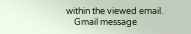within the viewed email.
    Gmail message